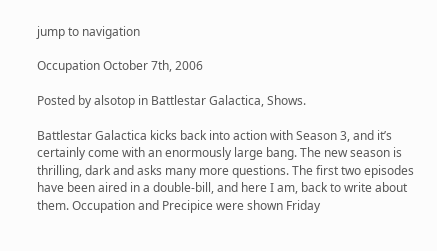jump to navigation

Occupation October 7th, 2006

Posted by alsotop in Battlestar Galactica, Shows.

Battlestar Galactica kicks back into action with Season 3, and it’s certainly come with an enormously large bang. The new season is thrilling, dark and asks many more questions. The first two episodes have been aired in a double-bill, and here I am, back to write about them. Occupation and Precipice were shown Friday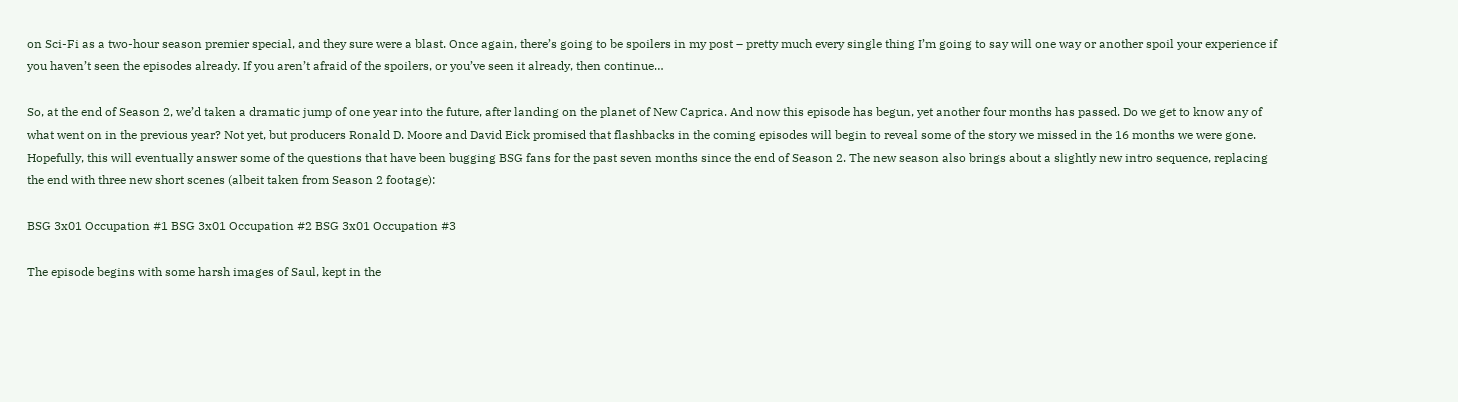on Sci-Fi as a two-hour season premier special, and they sure were a blast. Once again, there’s going to be spoilers in my post – pretty much every single thing I’m going to say will one way or another spoil your experience if you haven’t seen the episodes already. If you aren’t afraid of the spoilers, or you’ve seen it already, then continue…

So, at the end of Season 2, we’d taken a dramatic jump of one year into the future, after landing on the planet of New Caprica. And now this episode has begun, yet another four months has passed. Do we get to know any of what went on in the previous year? Not yet, but producers Ronald D. Moore and David Eick promised that flashbacks in the coming episodes will begin to reveal some of the story we missed in the 16 months we were gone. Hopefully, this will eventually answer some of the questions that have been bugging BSG fans for the past seven months since the end of Season 2. The new season also brings about a slightly new intro sequence, replacing the end with three new short scenes (albeit taken from Season 2 footage):

BSG 3x01 Occupation #1 BSG 3x01 Occupation #2 BSG 3x01 Occupation #3

The episode begins with some harsh images of Saul, kept in the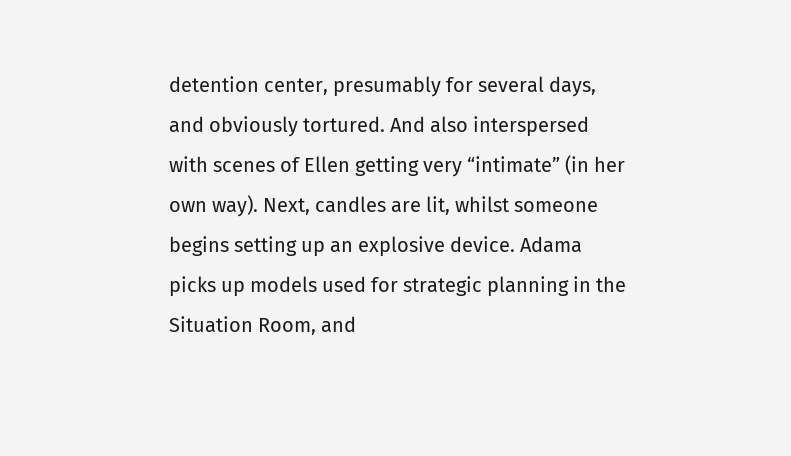detention center, presumably for several days, and obviously tortured. And also interspersed with scenes of Ellen getting very “intimate” (in her own way). Next, candles are lit, whilst someone begins setting up an explosive device. Adama picks up models used for strategic planning in the Situation Room, and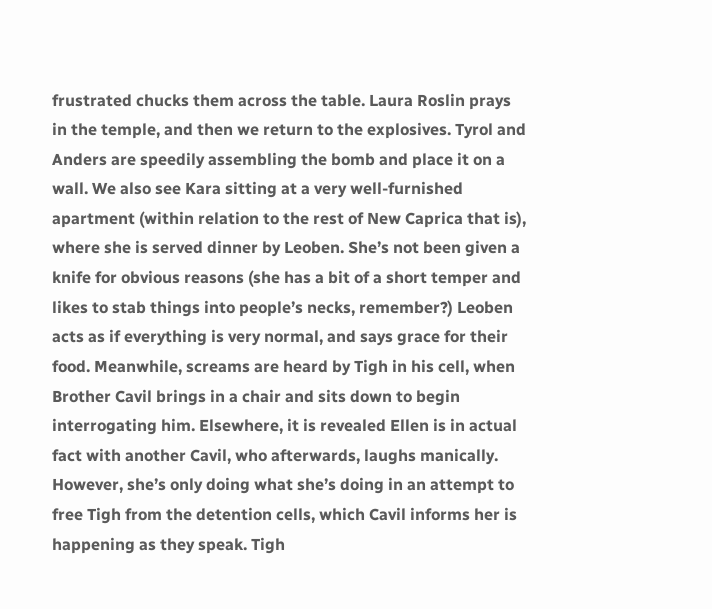frustrated chucks them across the table. Laura Roslin prays in the temple, and then we return to the explosives. Tyrol and Anders are speedily assembling the bomb and place it on a wall. We also see Kara sitting at a very well-furnished apartment (within relation to the rest of New Caprica that is), where she is served dinner by Leoben. She’s not been given a knife for obvious reasons (she has a bit of a short temper and likes to stab things into people’s necks, remember?) Leoben acts as if everything is very normal, and says grace for their food. Meanwhile, screams are heard by Tigh in his cell, when Brother Cavil brings in a chair and sits down to begin interrogating him. Elsewhere, it is revealed Ellen is in actual fact with another Cavil, who afterwards, laughs manically. However, she’s only doing what she’s doing in an attempt to free Tigh from the detention cells, which Cavil informs her is happening as they speak. Tigh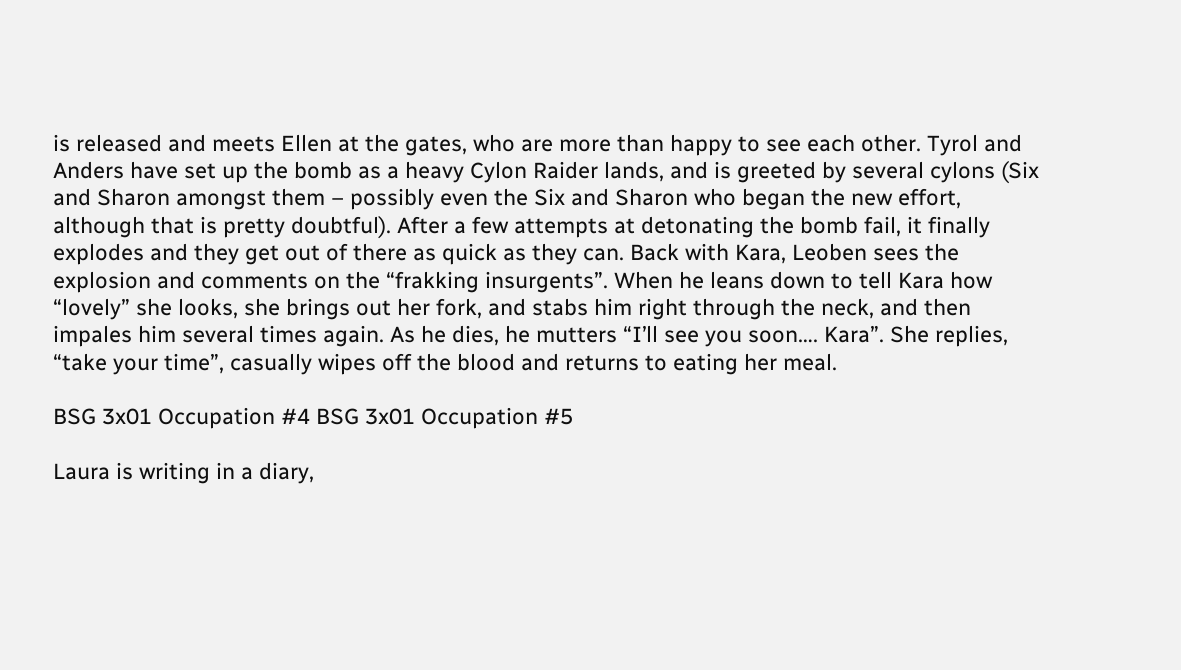is released and meets Ellen at the gates, who are more than happy to see each other. Tyrol and Anders have set up the bomb as a heavy Cylon Raider lands, and is greeted by several cylons (Six and Sharon amongst them – possibly even the Six and Sharon who began the new effort, although that is pretty doubtful). After a few attempts at detonating the bomb fail, it finally explodes and they get out of there as quick as they can. Back with Kara, Leoben sees the explosion and comments on the “frakking insurgents”. When he leans down to tell Kara how “lovely” she looks, she brings out her fork, and stabs him right through the neck, and then impales him several times again. As he dies, he mutters “I’ll see you soon…. Kara”. She replies, “take your time”, casually wipes off the blood and returns to eating her meal.

BSG 3x01 Occupation #4 BSG 3x01 Occupation #5

Laura is writing in a diary,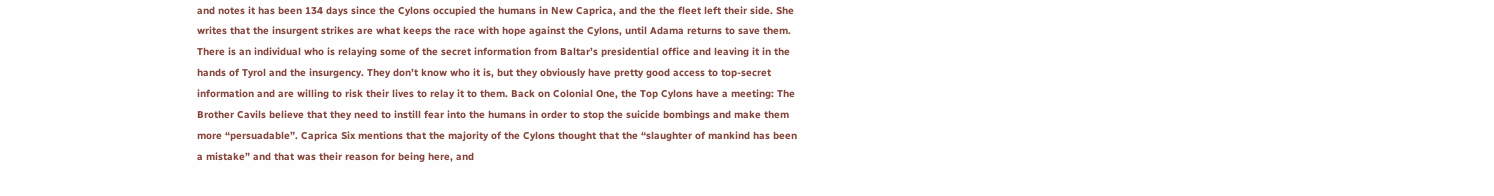and notes it has been 134 days since the Cylons occupied the humans in New Caprica, and the the fleet left their side. She writes that the insurgent strikes are what keeps the race with hope against the Cylons, until Adama returns to save them. There is an individual who is relaying some of the secret information from Baltar’s presidential office and leaving it in the hands of Tyrol and the insurgency. They don’t know who it is, but they obviously have pretty good access to top-secret information and are willing to risk their lives to relay it to them. Back on Colonial One, the Top Cylons have a meeting: The Brother Cavils believe that they need to instill fear into the humans in order to stop the suicide bombings and make them more “persuadable”. Caprica Six mentions that the majority of the Cylons thought that the “slaughter of mankind has been a mistake” and that was their reason for being here, and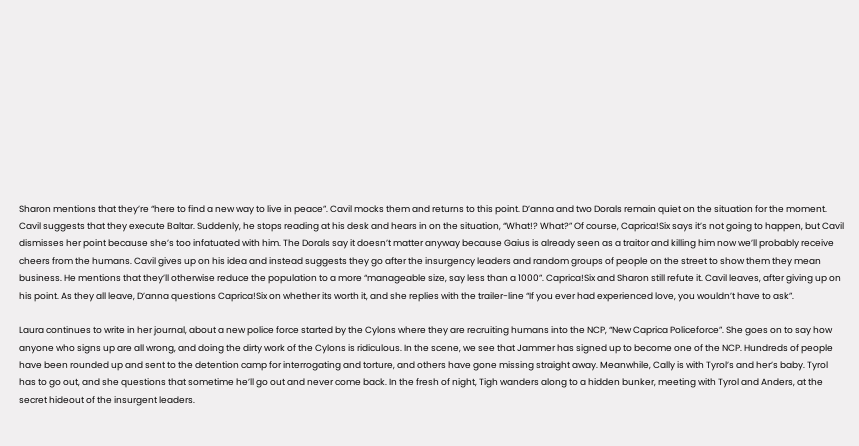Sharon mentions that they’re “here to find a new way to live in peace”. Cavil mocks them and returns to this point. D’anna and two Dorals remain quiet on the situation for the moment. Cavil suggests that they execute Baltar. Suddenly, he stops reading at his desk and hears in on the situation, “What!? What?” Of course, Caprica!Six says it’s not going to happen, but Cavil dismisses her point because she’s too infatuated with him. The Dorals say it doesn’t matter anyway because Gaius is already seen as a traitor and killing him now we’ll probably receive cheers from the humans. Cavil gives up on his idea and instead suggests they go after the insurgency leaders and random groups of people on the street to show them they mean business. He mentions that they’ll otherwise reduce the population to a more “manageable size, say less than a 1000”. Caprica!Six and Sharon still refute it. Cavil leaves, after giving up on his point. As they all leave, D’anna questions Caprica!Six on whether its worth it, and she replies with the trailer-line “If you ever had experienced love, you wouldn’t have to ask”.

Laura continues to write in her journal, about a new police force started by the Cylons where they are recruiting humans into the NCP, “New Caprica Policeforce”. She goes on to say how anyone who signs up are all wrong, and doing the dirty work of the Cylons is ridiculous. In the scene, we see that Jammer has signed up to become one of the NCP. Hundreds of people have been rounded up and sent to the detention camp for interrogating and torture, and others have gone missing straight away. Meanwhile, Cally is with Tyrol’s and her’s baby. Tyrol has to go out, and she questions that sometime he’ll go out and never come back. In the fresh of night, Tigh wanders along to a hidden bunker, meeting with Tyrol and Anders, at the secret hideout of the insurgent leaders.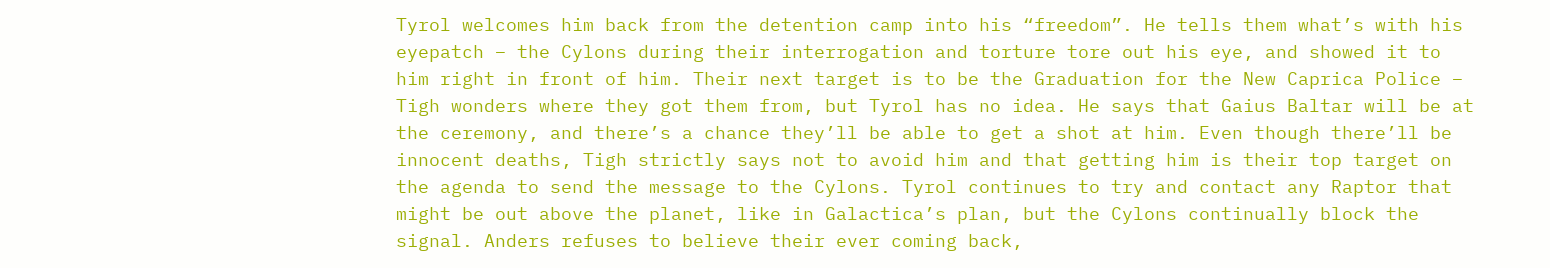Tyrol welcomes him back from the detention camp into his “freedom”. He tells them what’s with his eyepatch – the Cylons during their interrogation and torture tore out his eye, and showed it to him right in front of him. Their next target is to be the Graduation for the New Caprica Police – Tigh wonders where they got them from, but Tyrol has no idea. He says that Gaius Baltar will be at the ceremony, and there’s a chance they’ll be able to get a shot at him. Even though there’ll be innocent deaths, Tigh strictly says not to avoid him and that getting him is their top target on the agenda to send the message to the Cylons. Tyrol continues to try and contact any Raptor that might be out above the planet, like in Galactica’s plan, but the Cylons continually block the signal. Anders refuses to believe their ever coming back,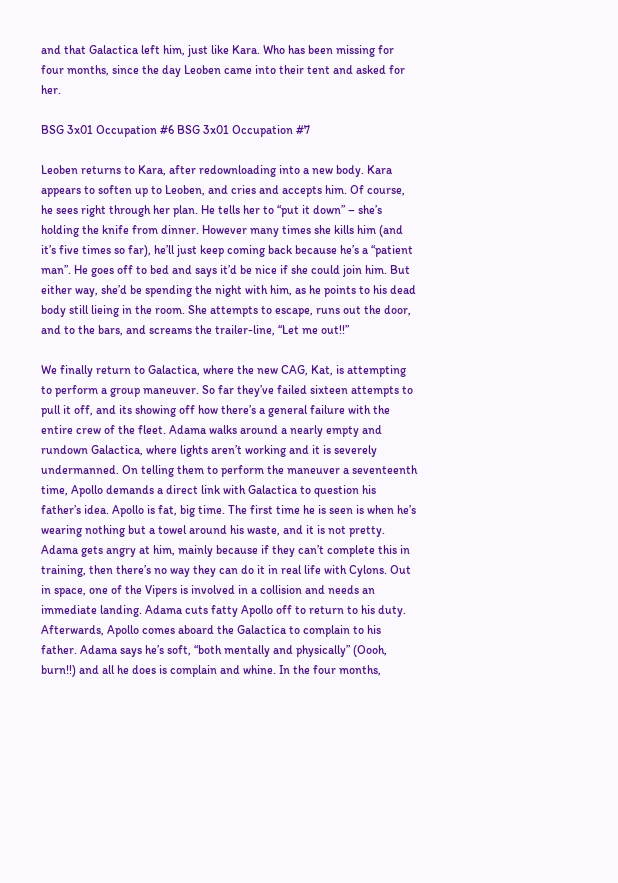and that Galactica left him, just like Kara. Who has been missing for four months, since the day Leoben came into their tent and asked for her.

BSG 3x01 Occupation #6 BSG 3x01 Occupation #7

Leoben returns to Kara, after redownloading into a new body. Kara appears to soften up to Leoben, and cries and accepts him. Of course, he sees right through her plan. He tells her to “put it down” – she’s holding the knife from dinner. However many times she kills him (and it’s five times so far), he’ll just keep coming back because he’s a “patient man”. He goes off to bed and says it’d be nice if she could join him. But either way, she’d be spending the night with him, as he points to his dead body still lieing in the room. She attempts to escape, runs out the door, and to the bars, and screams the trailer-line, “Let me out!!”

We finally return to Galactica, where the new CAG, Kat, is attempting to perform a group maneuver. So far they’ve failed sixteen attempts to pull it off, and its showing off how there’s a general failure with the entire crew of the fleet. Adama walks around a nearly empty and rundown Galactica, where lights aren’t working and it is severely undermanned. On telling them to perform the maneuver a seventeenth time, Apollo demands a direct link with Galactica to question his father’s idea. Apollo is fat, big time. The first time he is seen is when he’s wearing nothing but a towel around his waste, and it is not pretty. Adama gets angry at him, mainly because if they can’t complete this in training, then there’s no way they can do it in real life with Cylons. Out in space, one of the Vipers is involved in a collision and needs an immediate landing. Adama cuts fatty Apollo off to return to his duty. Afterwards, Apollo comes aboard the Galactica to complain to his father. Adama says he’s soft, “both mentally and physically” (Oooh, burn!!) and all he does is complain and whine. In the four months,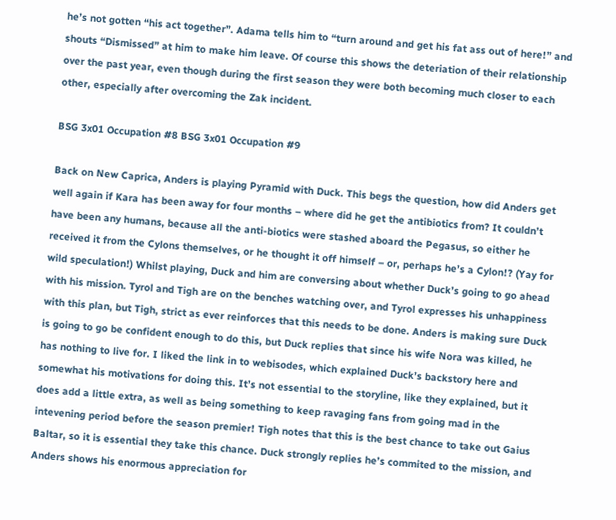he’s not gotten “his act together”. Adama tells him to “turn around and get his fat ass out of here!” and shouts “Dismissed” at him to make him leave. Of course this shows the deteriation of their relationship over the past year, even though during the first season they were both becoming much closer to each other, especially after overcoming the Zak incident.

BSG 3x01 Occupation #8 BSG 3x01 Occupation #9

Back on New Caprica, Anders is playing Pyramid with Duck. This begs the question, how did Anders get well again if Kara has been away for four months – where did he get the antibiotics from? It couldn’t have been any humans, because all the anti-biotics were stashed aboard the Pegasus, so either he received it from the Cylons themselves, or he thought it off himself – or, perhaps he’s a Cylon!? (Yay for wild speculation!) Whilst playing, Duck and him are conversing about whether Duck’s going to go ahead with his mission. Tyrol and Tigh are on the benches watching over, and Tyrol expresses his unhappiness with this plan, but Tigh, strict as ever reinforces that this needs to be done. Anders is making sure Duck is going to go be confident enough to do this, but Duck replies that since his wife Nora was killed, he has nothing to live for. I liked the link in to webisodes, which explained Duck’s backstory here and somewhat his motivations for doing this. It’s not essential to the storyline, like they explained, but it does add a little extra, as well as being something to keep ravaging fans from going mad in the intevening period before the season premier! Tigh notes that this is the best chance to take out Gaius Baltar, so it is essential they take this chance. Duck strongly replies he’s commited to the mission, and Anders shows his enormous appreciation for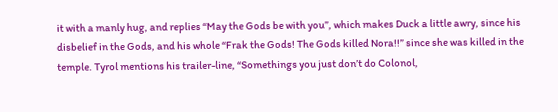it with a manly hug, and replies “May the Gods be with you”, which makes Duck a little awry, since his disbelief in the Gods, and his whole “Frak the Gods! The Gods killed Nora!!” since she was killed in the temple. Tyrol mentions his trailer-line, “Somethings you just don’t do Colonol,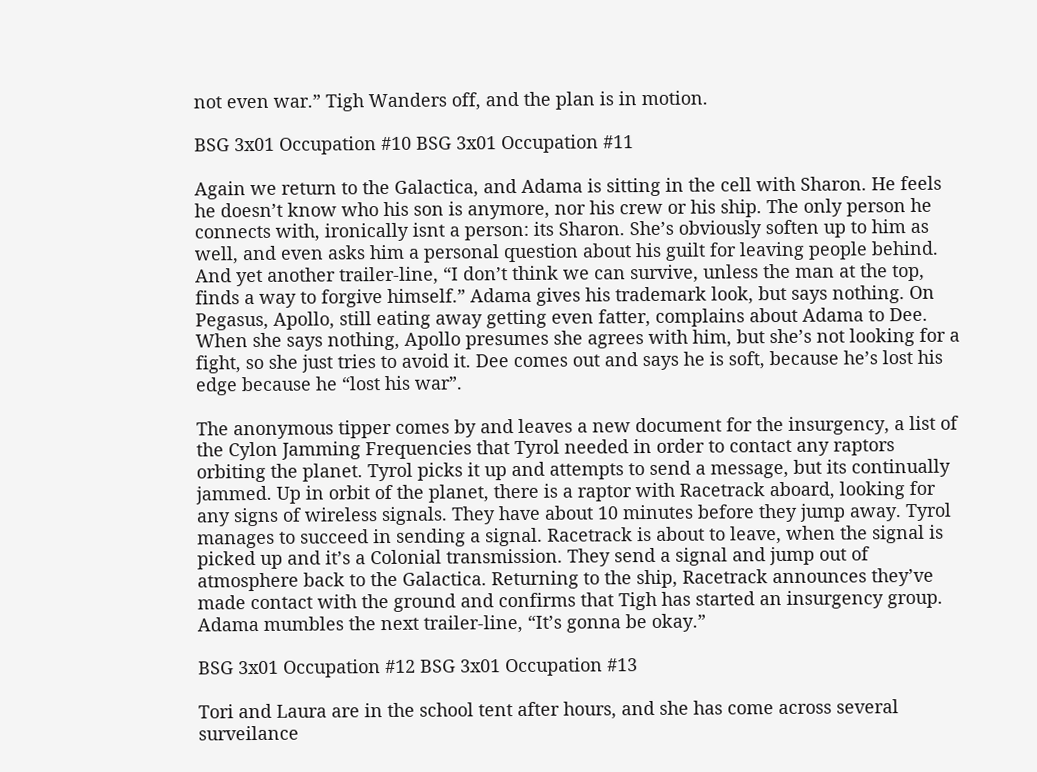not even war.” Tigh Wanders off, and the plan is in motion.

BSG 3x01 Occupation #10 BSG 3x01 Occupation #11

Again we return to the Galactica, and Adama is sitting in the cell with Sharon. He feels he doesn’t know who his son is anymore, nor his crew or his ship. The only person he connects with, ironically isnt a person: its Sharon. She’s obviously soften up to him as well, and even asks him a personal question about his guilt for leaving people behind. And yet another trailer-line, “I don’t think we can survive, unless the man at the top, finds a way to forgive himself.” Adama gives his trademark look, but says nothing. On Pegasus, Apollo, still eating away getting even fatter, complains about Adama to Dee. When she says nothing, Apollo presumes she agrees with him, but she’s not looking for a fight, so she just tries to avoid it. Dee comes out and says he is soft, because he’s lost his edge because he “lost his war”.

The anonymous tipper comes by and leaves a new document for the insurgency, a list of the Cylon Jamming Frequencies that Tyrol needed in order to contact any raptors orbiting the planet. Tyrol picks it up and attempts to send a message, but its continually jammed. Up in orbit of the planet, there is a raptor with Racetrack aboard, looking for any signs of wireless signals. They have about 10 minutes before they jump away. Tyrol manages to succeed in sending a signal. Racetrack is about to leave, when the signal is picked up and it’s a Colonial transmission. They send a signal and jump out of atmosphere back to the Galactica. Returning to the ship, Racetrack announces they’ve made contact with the ground and confirms that Tigh has started an insurgency group. Adama mumbles the next trailer-line, “It’s gonna be okay.”

BSG 3x01 Occupation #12 BSG 3x01 Occupation #13

Tori and Laura are in the school tent after hours, and she has come across several surveilance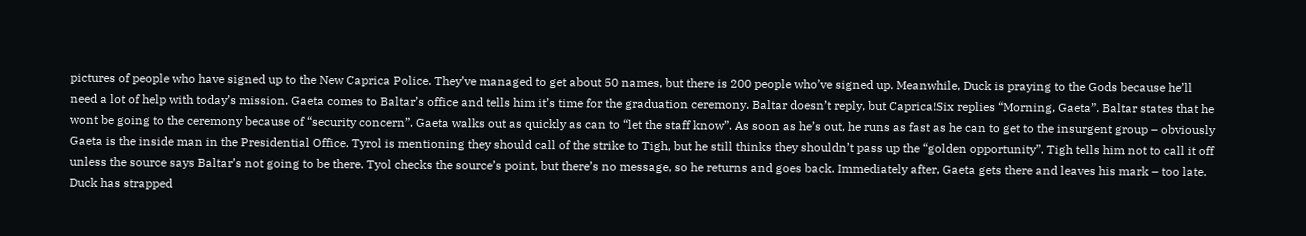pictures of people who have signed up to the New Caprica Police. They’ve managed to get about 50 names, but there is 200 people who’ve signed up. Meanwhile, Duck is praying to the Gods because he’ll need a lot of help with today’s mission. Gaeta comes to Baltar’s office and tells him it’s time for the graduation ceremony. Baltar doesn’t reply, but Caprica!Six replies “Morning, Gaeta”. Baltar states that he wont be going to the ceremony because of “security concern”. Gaeta walks out as quickly as can to “let the staff know”. As soon as he’s out, he runs as fast as he can to get to the insurgent group – obviously Gaeta is the inside man in the Presidential Office. Tyrol is mentioning they should call of the strike to Tigh, but he still thinks they shouldn’t pass up the “golden opportunity”. Tigh tells him not to call it off unless the source says Baltar’s not going to be there. Tyol checks the source’s point, but there’s no message, so he returns and goes back. Immediately after, Gaeta gets there and leaves his mark – too late. Duck has strapped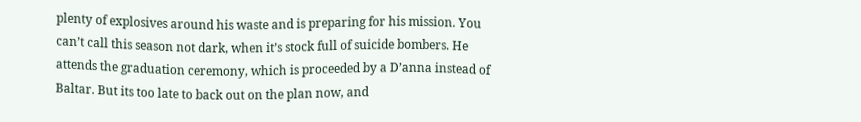plenty of explosives around his waste and is preparing for his mission. You can’t call this season not dark, when it’s stock full of suicide bombers. He attends the graduation ceremony, which is proceeded by a D’anna instead of Baltar. But its too late to back out on the plan now, and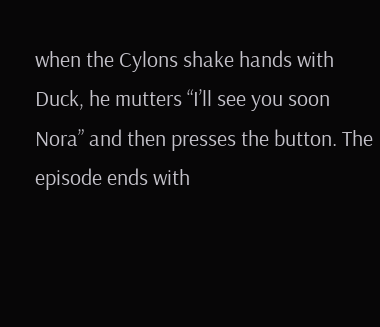when the Cylons shake hands with Duck, he mutters “I’ll see you soon Nora” and then presses the button. The episode ends with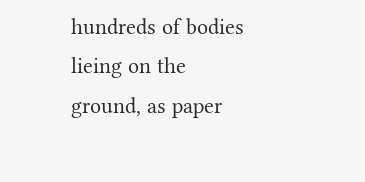hundreds of bodies lieing on the ground, as paper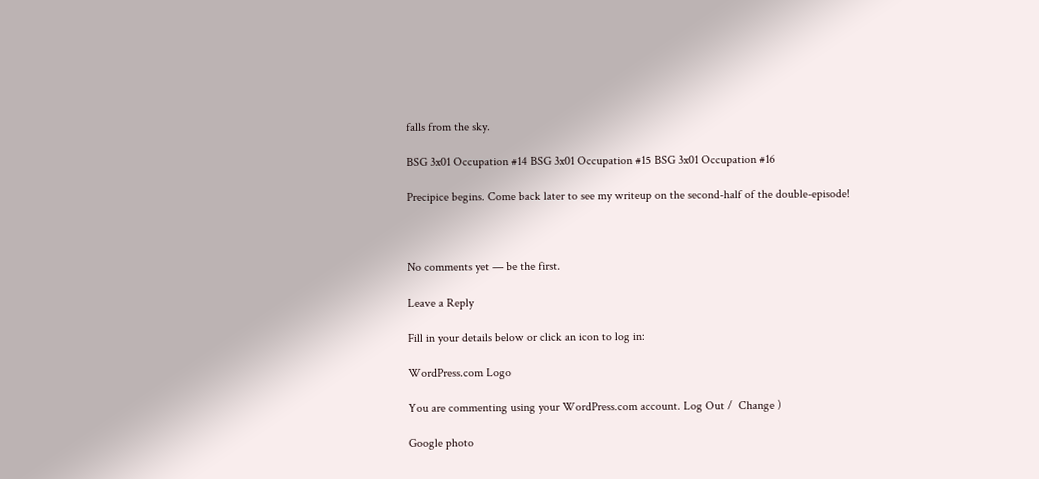falls from the sky.

BSG 3x01 Occupation #14 BSG 3x01 Occupation #15 BSG 3x01 Occupation #16

Precipice begins. Come back later to see my writeup on the second-half of the double-episode!



No comments yet — be the first.

Leave a Reply

Fill in your details below or click an icon to log in:

WordPress.com Logo

You are commenting using your WordPress.com account. Log Out /  Change )

Google photo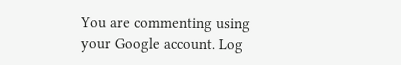You are commenting using your Google account. Log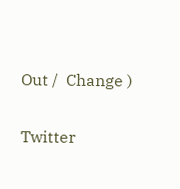Out /  Change )

Twitter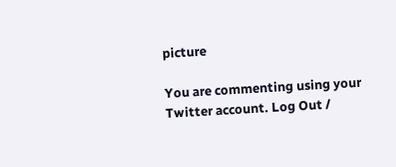picture

You are commenting using your Twitter account. Log Out /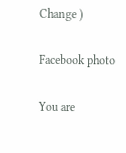Change )

Facebook photo

You are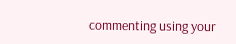commenting using your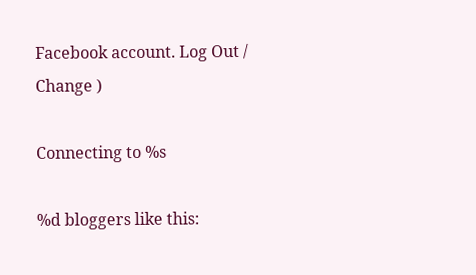Facebook account. Log Out /  Change )

Connecting to %s

%d bloggers like this: